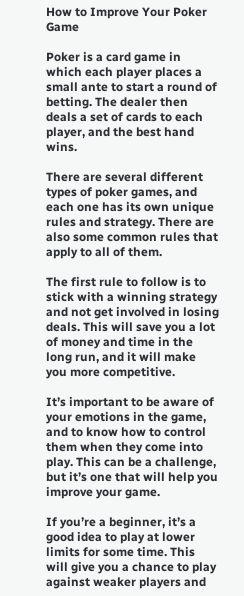How to Improve Your Poker Game

Poker is a card game in which each player places a small ante to start a round of betting. The dealer then deals a set of cards to each player, and the best hand wins.

There are several different types of poker games, and each one has its own unique rules and strategy. There are also some common rules that apply to all of them.

The first rule to follow is to stick with a winning strategy and not get involved in losing deals. This will save you a lot of money and time in the long run, and it will make you more competitive.

It’s important to be aware of your emotions in the game, and to know how to control them when they come into play. This can be a challenge, but it’s one that will help you improve your game.

If you’re a beginner, it’s a good idea to play at lower limits for some time. This will give you a chance to play against weaker players and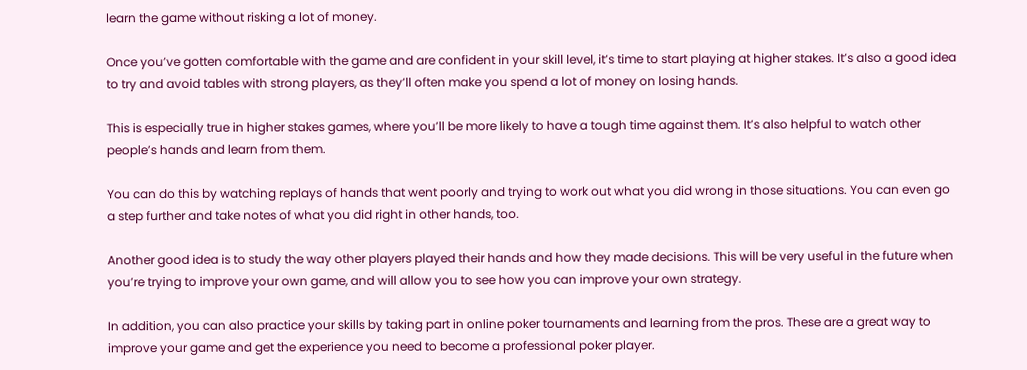learn the game without risking a lot of money.

Once you’ve gotten comfortable with the game and are confident in your skill level, it’s time to start playing at higher stakes. It’s also a good idea to try and avoid tables with strong players, as they’ll often make you spend a lot of money on losing hands.

This is especially true in higher stakes games, where you’ll be more likely to have a tough time against them. It’s also helpful to watch other people’s hands and learn from them.

You can do this by watching replays of hands that went poorly and trying to work out what you did wrong in those situations. You can even go a step further and take notes of what you did right in other hands, too.

Another good idea is to study the way other players played their hands and how they made decisions. This will be very useful in the future when you’re trying to improve your own game, and will allow you to see how you can improve your own strategy.

In addition, you can also practice your skills by taking part in online poker tournaments and learning from the pros. These are a great way to improve your game and get the experience you need to become a professional poker player.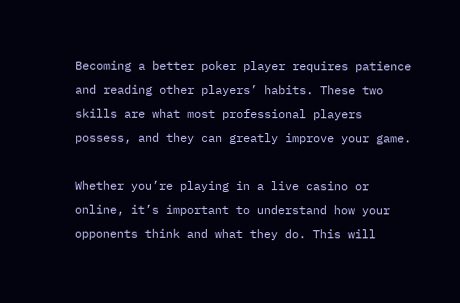Becoming a better poker player requires patience and reading other players’ habits. These two skills are what most professional players possess, and they can greatly improve your game.

Whether you’re playing in a live casino or online, it’s important to understand how your opponents think and what they do. This will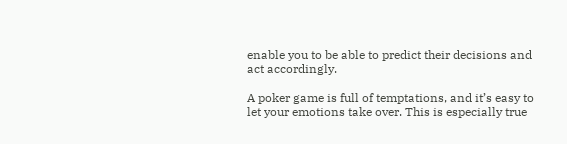enable you to be able to predict their decisions and act accordingly.

A poker game is full of temptations, and it’s easy to let your emotions take over. This is especially true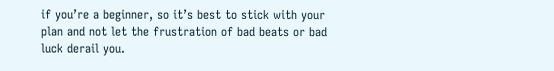if you’re a beginner, so it’s best to stick with your plan and not let the frustration of bad beats or bad luck derail you.